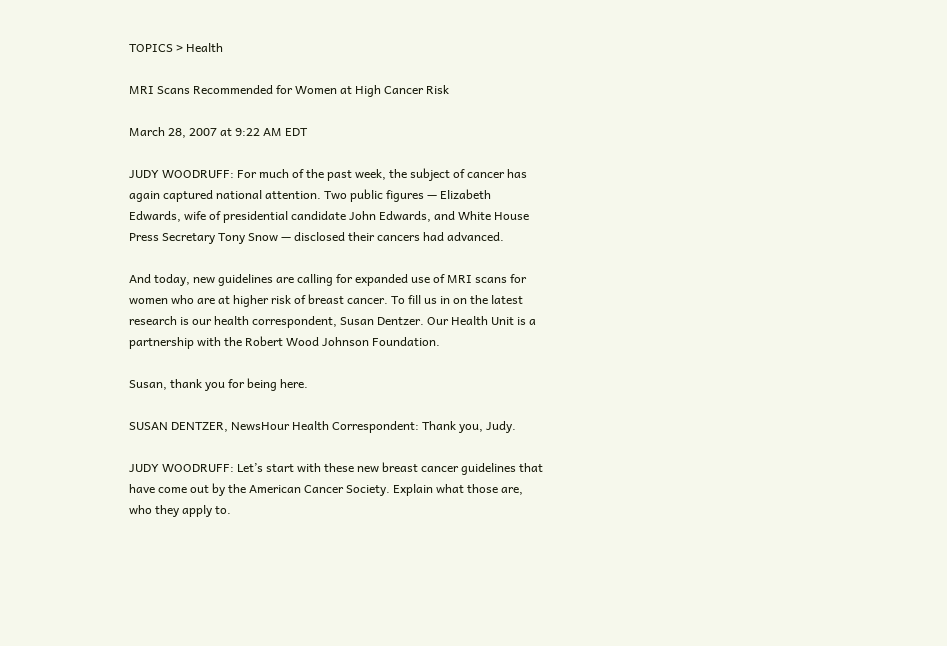TOPICS > Health

MRI Scans Recommended for Women at High Cancer Risk

March 28, 2007 at 9:22 AM EDT

JUDY WOODRUFF: For much of the past week, the subject of cancer has again captured national attention. Two public figures — Elizabeth Edwards, wife of presidential candidate John Edwards, and White House Press Secretary Tony Snow — disclosed their cancers had advanced.

And today, new guidelines are calling for expanded use of MRI scans for women who are at higher risk of breast cancer. To fill us in on the latest research is our health correspondent, Susan Dentzer. Our Health Unit is a partnership with the Robert Wood Johnson Foundation.

Susan, thank you for being here.

SUSAN DENTZER, NewsHour Health Correspondent: Thank you, Judy.

JUDY WOODRUFF: Let’s start with these new breast cancer guidelines that have come out by the American Cancer Society. Explain what those are, who they apply to.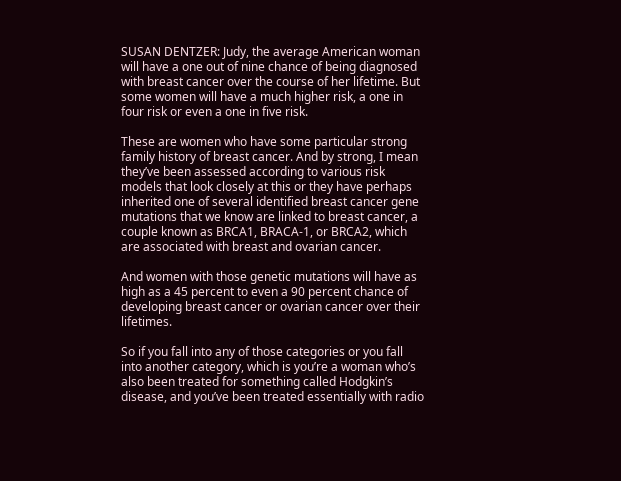SUSAN DENTZER: Judy, the average American woman will have a one out of nine chance of being diagnosed with breast cancer over the course of her lifetime. But some women will have a much higher risk, a one in four risk or even a one in five risk.

These are women who have some particular strong family history of breast cancer. And by strong, I mean they’ve been assessed according to various risk models that look closely at this or they have perhaps inherited one of several identified breast cancer gene mutations that we know are linked to breast cancer, a couple known as BRCA1, BRACA-1, or BRCA2, which are associated with breast and ovarian cancer.

And women with those genetic mutations will have as high as a 45 percent to even a 90 percent chance of developing breast cancer or ovarian cancer over their lifetimes.

So if you fall into any of those categories or you fall into another category, which is you’re a woman who’s also been treated for something called Hodgkin’s disease, and you’ve been treated essentially with radio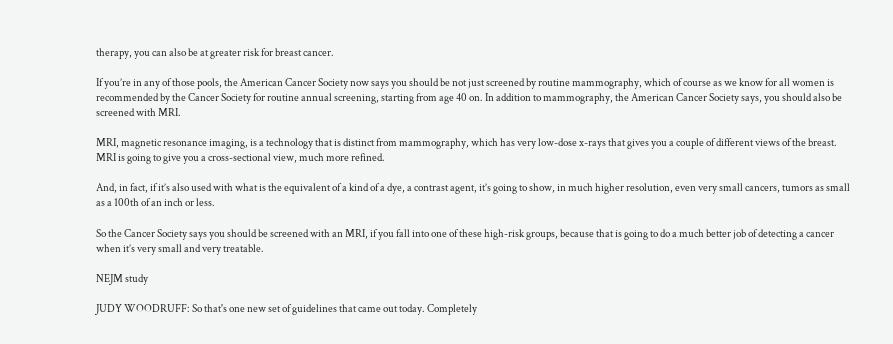therapy, you can also be at greater risk for breast cancer.

If you’re in any of those pools, the American Cancer Society now says you should be not just screened by routine mammography, which of course as we know for all women is recommended by the Cancer Society for routine annual screening, starting from age 40 on. In addition to mammography, the American Cancer Society says, you should also be screened with MRI.

MRI, magnetic resonance imaging, is a technology that is distinct from mammography, which has very low-dose x-rays that gives you a couple of different views of the breast. MRI is going to give you a cross-sectional view, much more refined.

And, in fact, if it’s also used with what is the equivalent of a kind of a dye, a contrast agent, it’s going to show, in much higher resolution, even very small cancers, tumors as small as a 100th of an inch or less.

So the Cancer Society says you should be screened with an MRI, if you fall into one of these high-risk groups, because that is going to do a much better job of detecting a cancer when it’s very small and very treatable.

NEJM study

JUDY WOODRUFF: So that's one new set of guidelines that came out today. Completely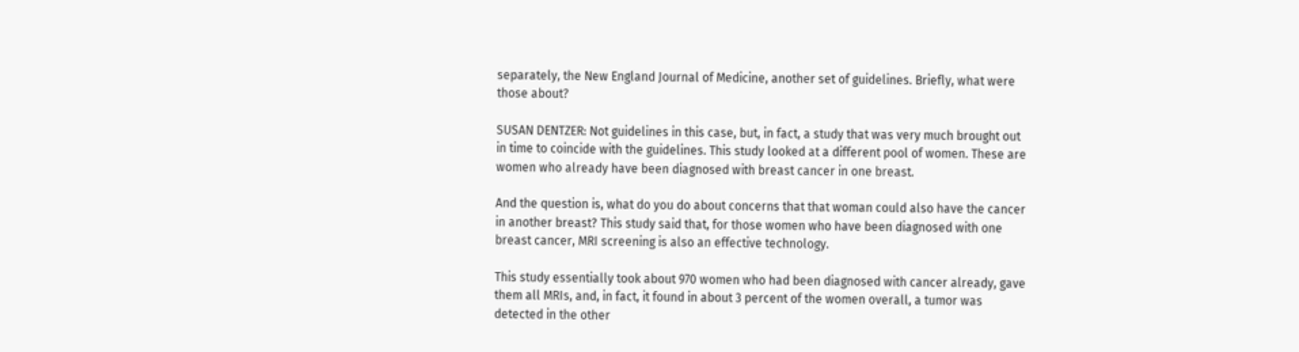separately, the New England Journal of Medicine, another set of guidelines. Briefly, what were those about?

SUSAN DENTZER: Not guidelines in this case, but, in fact, a study that was very much brought out in time to coincide with the guidelines. This study looked at a different pool of women. These are women who already have been diagnosed with breast cancer in one breast.

And the question is, what do you do about concerns that that woman could also have the cancer in another breast? This study said that, for those women who have been diagnosed with one breast cancer, MRI screening is also an effective technology.

This study essentially took about 970 women who had been diagnosed with cancer already, gave them all MRIs, and, in fact, it found in about 3 percent of the women overall, a tumor was detected in the other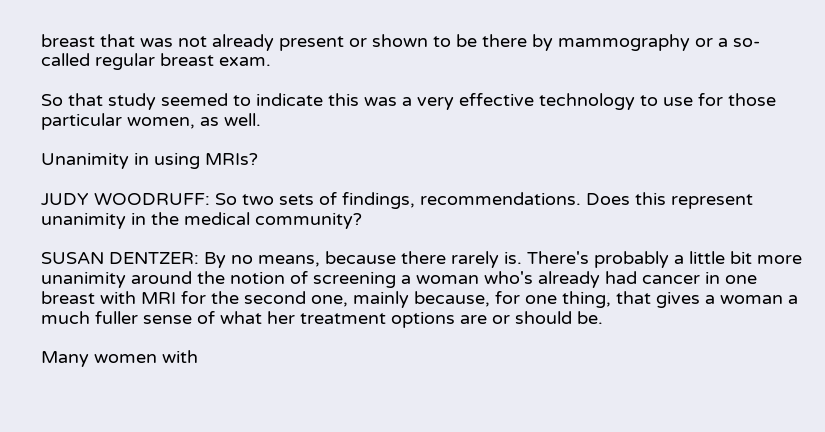breast that was not already present or shown to be there by mammography or a so-called regular breast exam.

So that study seemed to indicate this was a very effective technology to use for those particular women, as well.

Unanimity in using MRIs?

JUDY WOODRUFF: So two sets of findings, recommendations. Does this represent unanimity in the medical community?

SUSAN DENTZER: By no means, because there rarely is. There's probably a little bit more unanimity around the notion of screening a woman who's already had cancer in one breast with MRI for the second one, mainly because, for one thing, that gives a woman a much fuller sense of what her treatment options are or should be.

Many women with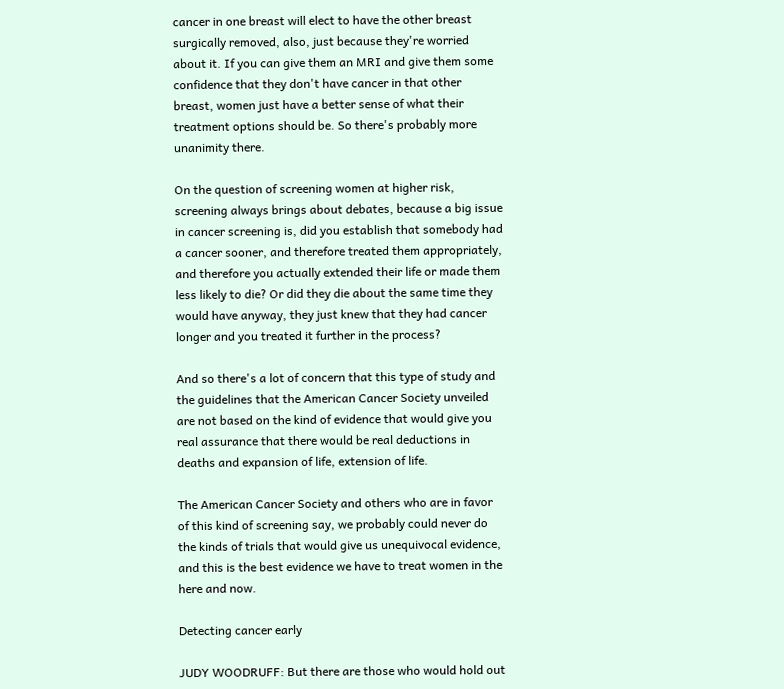cancer in one breast will elect to have the other breast surgically removed, also, just because they're worried about it. If you can give them an MRI and give them some confidence that they don't have cancer in that other breast, women just have a better sense of what their treatment options should be. So there's probably more unanimity there.

On the question of screening women at higher risk, screening always brings about debates, because a big issue in cancer screening is, did you establish that somebody had a cancer sooner, and therefore treated them appropriately, and therefore you actually extended their life or made them less likely to die? Or did they die about the same time they would have anyway, they just knew that they had cancer longer and you treated it further in the process?

And so there's a lot of concern that this type of study and the guidelines that the American Cancer Society unveiled are not based on the kind of evidence that would give you real assurance that there would be real deductions in deaths and expansion of life, extension of life.

The American Cancer Society and others who are in favor of this kind of screening say, we probably could never do the kinds of trials that would give us unequivocal evidence, and this is the best evidence we have to treat women in the here and now.

Detecting cancer early

JUDY WOODRUFF: But there are those who would hold out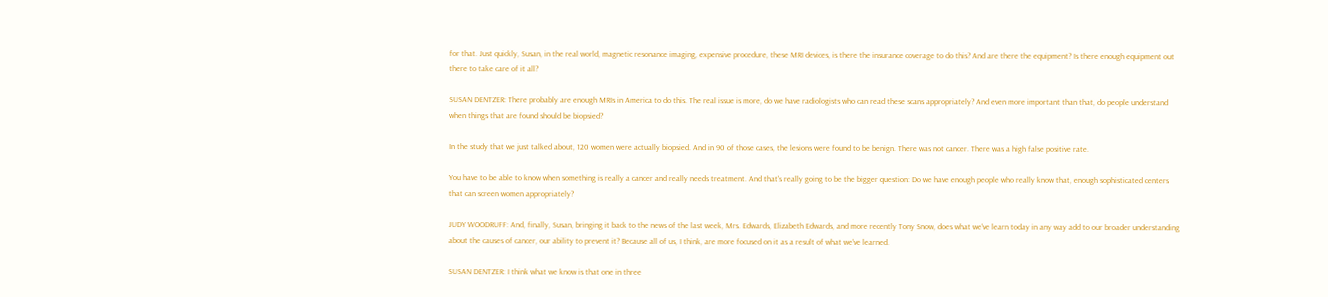for that. Just quickly, Susan, in the real world, magnetic resonance imaging, expensive procedure, these MRI devices, is there the insurance coverage to do this? And are there the equipment? Is there enough equipment out there to take care of it all?

SUSAN DENTZER: There probably are enough MRIs in America to do this. The real issue is more, do we have radiologists who can read these scans appropriately? And even more important than that, do people understand when things that are found should be biopsied?

In the study that we just talked about, 120 women were actually biopsied. And in 90 of those cases, the lesions were found to be benign. There was not cancer. There was a high false positive rate.

You have to be able to know when something is really a cancer and really needs treatment. And that's really going to be the bigger question: Do we have enough people who really know that, enough sophisticated centers that can screen women appropriately?

JUDY WOODRUFF: And, finally, Susan, bringing it back to the news of the last week, Mrs. Edwards, Elizabeth Edwards, and more recently Tony Snow, does what we've learn today in any way add to our broader understanding about the causes of cancer, our ability to prevent it? Because all of us, I think, are more focused on it as a result of what we've learned.

SUSAN DENTZER: I think what we know is that one in three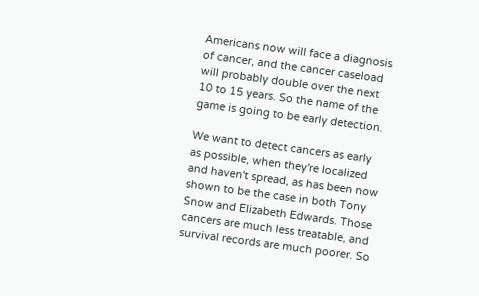Americans now will face a diagnosis of cancer, and the cancer caseload will probably double over the next 10 to 15 years. So the name of the game is going to be early detection.

We want to detect cancers as early as possible, when they're localized and haven't spread, as has been now shown to be the case in both Tony Snow and Elizabeth Edwards. Those cancers are much less treatable, and survival records are much poorer. So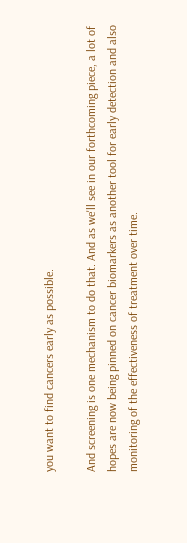you want to find cancers early as possible.

And screening is one mechanism to do that. And as we'll see in our forthcoming piece, a lot of hopes are now being pinned on cancer biomarkers as another tool for early detection and also monitoring of the effectiveness of treatment over time.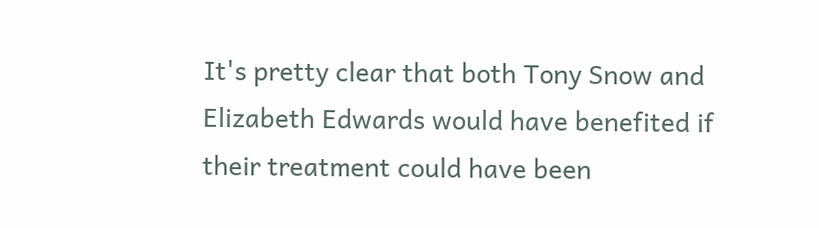It's pretty clear that both Tony Snow and Elizabeth Edwards would have benefited if their treatment could have been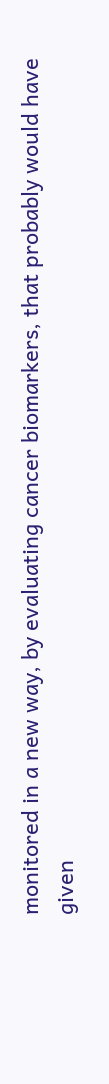monitored in a new way, by evaluating cancer biomarkers, that probably would have given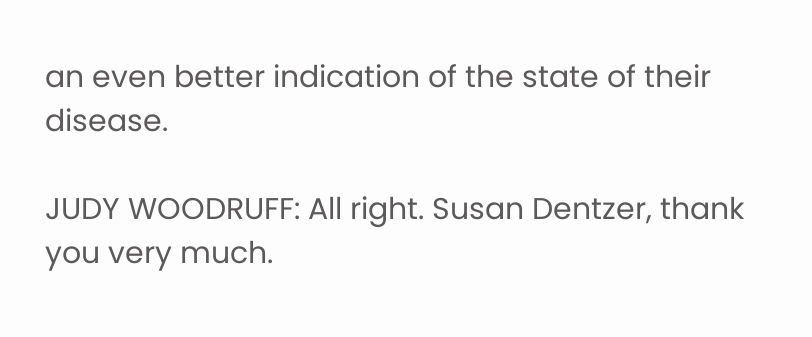an even better indication of the state of their disease.

JUDY WOODRUFF: All right. Susan Dentzer, thank you very much.